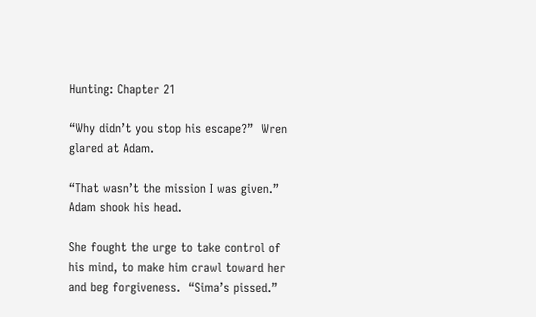Hunting: Chapter 21

“Why didn’t you stop his escape?”  Wren glared at Adam.

“That wasn’t the mission I was given.”  Adam shook his head.

She fought the urge to take control of his mind, to make him crawl toward her and beg forgiveness.  “Sima’s pissed.”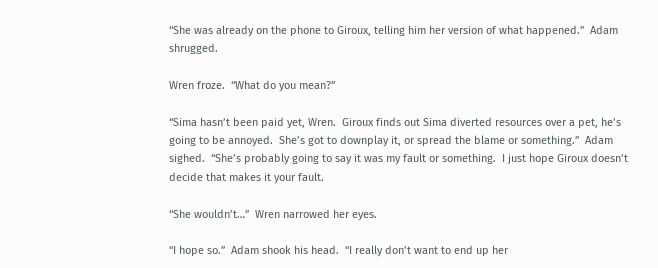“She was already on the phone to Giroux, telling him her version of what happened.”  Adam shrugged.

Wren froze.  “What do you mean?”

“Sima hasn’t been paid yet, Wren.  Giroux finds out Sima diverted resources over a pet, he’s going to be annoyed.  She’s got to downplay it, or spread the blame or something.”  Adam sighed.  “She’s probably going to say it was my fault or something.  I just hope Giroux doesn’t decide that makes it your fault.

“She wouldn’t…”  Wren narrowed her eyes.

“I hope so.”  Adam shook his head.  “I really don’t want to end up her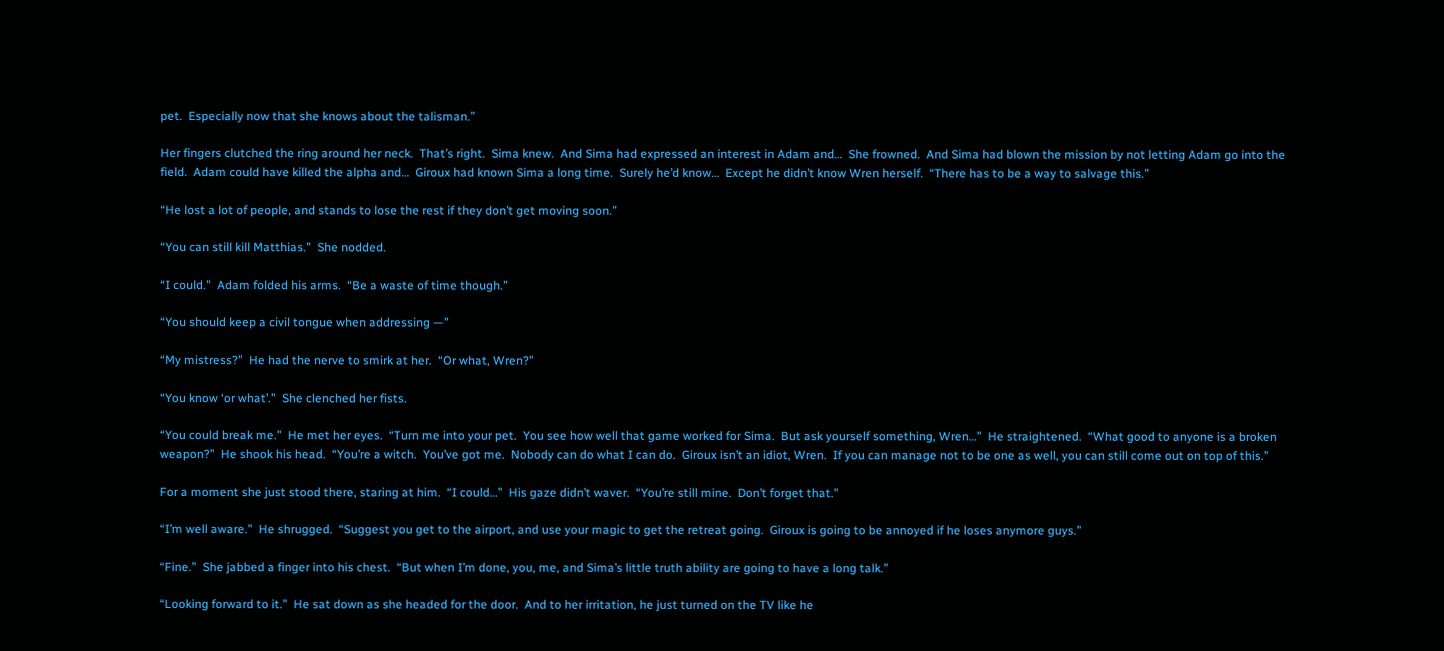pet.  Especially now that she knows about the talisman.”

Her fingers clutched the ring around her neck.  That’s right.  Sima knew.  And Sima had expressed an interest in Adam and…  She frowned.  And Sima had blown the mission by not letting Adam go into the field.  Adam could have killed the alpha and…  Giroux had known Sima a long time.  Surely he’d know…  Except he didn’t know Wren herself.  “There has to be a way to salvage this.”

“He lost a lot of people, and stands to lose the rest if they don’t get moving soon.”

“You can still kill Matthias.”  She nodded.

“I could.”  Adam folded his arms.  “Be a waste of time though.”

“You should keep a civil tongue when addressing —”

“My mistress?”  He had the nerve to smirk at her.  “Or what, Wren?”

“You know ‘or what’.”  She clenched her fists.

“You could break me.”  He met her eyes.  “Turn me into your pet.  You see how well that game worked for Sima.  But ask yourself something, Wren…”  He straightened.  “What good to anyone is a broken weapon?”  He shook his head.  “You’re a witch.  You’ve got me.  Nobody can do what I can do.  Giroux isn’t an idiot, Wren.  If you can manage not to be one as well, you can still come out on top of this.”

For a moment she just stood there, staring at him.  “I could…”  His gaze didn’t waver.  “You’re still mine.  Don’t forget that.”

“I’m well aware.”  He shrugged.  “Suggest you get to the airport, and use your magic to get the retreat going.  Giroux is going to be annoyed if he loses anymore guys.”

“Fine.”  She jabbed a finger into his chest.  “But when I’m done, you, me, and Sima’s little truth ability are going to have a long talk.”

“Looking forward to it.”  He sat down as she headed for the door.  And to her irritation, he just turned on the TV like he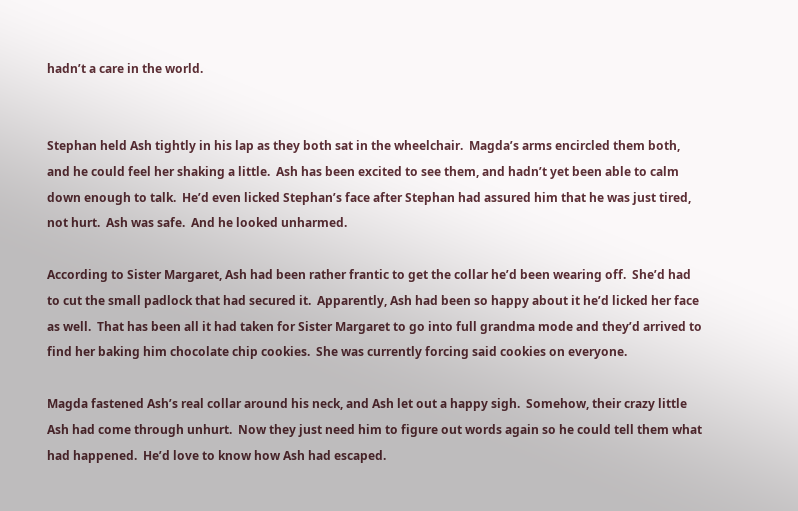hadn’t a care in the world.


Stephan held Ash tightly in his lap as they both sat in the wheelchair.  Magda’s arms encircled them both, and he could feel her shaking a little.  Ash has been excited to see them, and hadn’t yet been able to calm down enough to talk.  He’d even licked Stephan’s face after Stephan had assured him that he was just tired, not hurt.  Ash was safe.  And he looked unharmed.

According to Sister Margaret, Ash had been rather frantic to get the collar he’d been wearing off.  She’d had to cut the small padlock that had secured it.  Apparently, Ash had been so happy about it he’d licked her face as well.  That has been all it had taken for Sister Margaret to go into full grandma mode and they’d arrived to find her baking him chocolate chip cookies.  She was currently forcing said cookies on everyone.

Magda fastened Ash’s real collar around his neck, and Ash let out a happy sigh.  Somehow, their crazy little Ash had come through unhurt.  Now they just need him to figure out words again so he could tell them what had happened.  He’d love to know how Ash had escaped.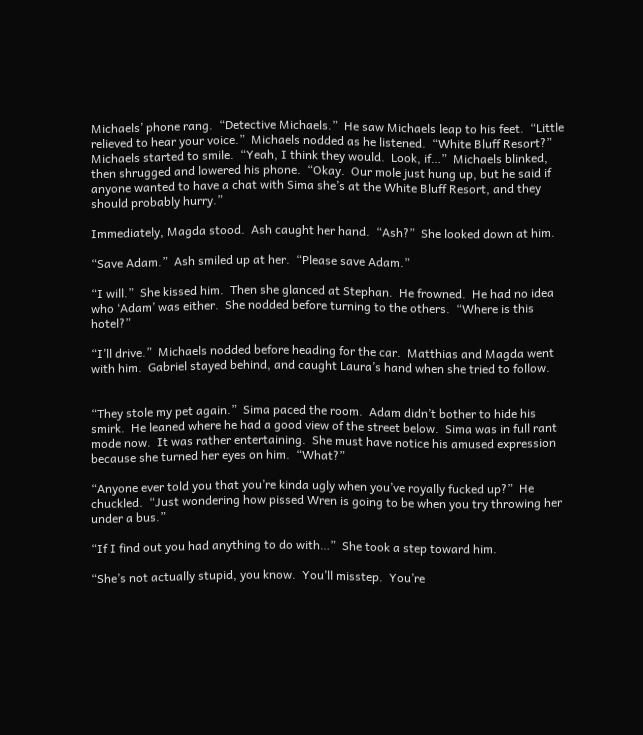Michaels’ phone rang.  “Detective Michaels.”  He saw Michaels leap to his feet.  “Little relieved to hear your voice.”  Michaels nodded as he listened.  “White Bluff Resort?”  Michaels started to smile.  “Yeah, I think they would.  Look, if…”  Michaels blinked, then shrugged and lowered his phone.  “Okay.  Our mole just hung up, but he said if anyone wanted to have a chat with Sima she’s at the White Bluff Resort, and they should probably hurry.”

Immediately, Magda stood.  Ash caught her hand.  “Ash?”  She looked down at him.

“Save Adam.”  Ash smiled up at her.  “Please save Adam.”

“I will.”  She kissed him.  Then she glanced at Stephan.  He frowned.  He had no idea who ‘Adam’ was either.  She nodded before turning to the others.  “Where is this hotel?”

“I’ll drive.”  Michaels nodded before heading for the car.  Matthias and Magda went with him.  Gabriel stayed behind, and caught Laura’s hand when she tried to follow.


“They stole my pet again.”  Sima paced the room.  Adam didn’t bother to hide his smirk.  He leaned where he had a good view of the street below.  Sima was in full rant mode now.  It was rather entertaining.  She must have notice his amused expression because she turned her eyes on him.  “What?”

“Anyone ever told you that you’re kinda ugly when you’ve royally fucked up?”  He chuckled.  “Just wondering how pissed Wren is going to be when you try throwing her under a bus.”

“If I find out you had anything to do with…”  She took a step toward him.

“She’s not actually stupid, you know.  You’ll misstep.  You’re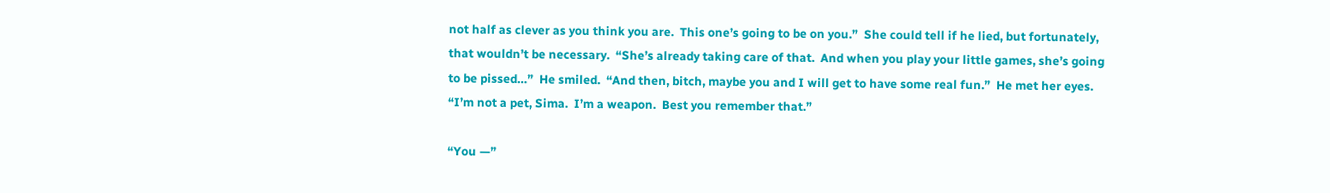not half as clever as you think you are.  This one’s going to be on you.”  She could tell if he lied, but fortunately, that wouldn’t be necessary.  “She’s already taking care of that.  And when you play your little games, she’s going to be pissed…”  He smiled.  “And then, bitch, maybe you and I will get to have some real fun.”  He met her eyes.  “I’m not a pet, Sima.  I’m a weapon.  Best you remember that.”

“You —”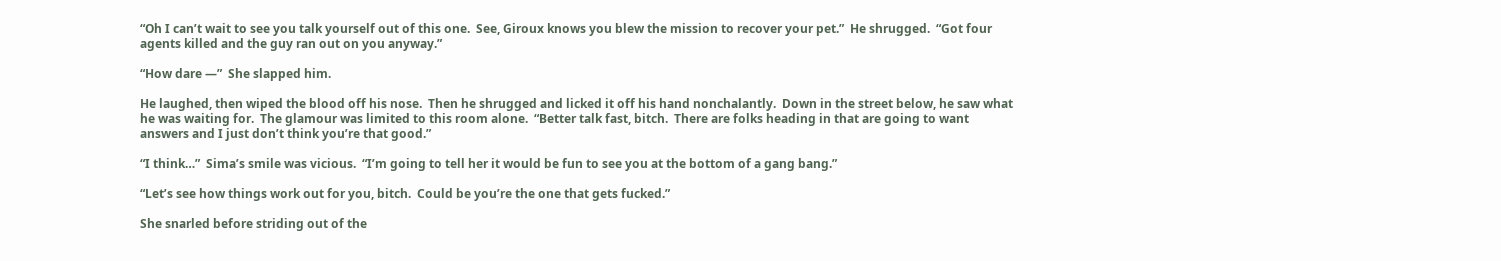“Oh I can’t wait to see you talk yourself out of this one.  See, Giroux knows you blew the mission to recover your pet.”  He shrugged.  “Got four agents killed and the guy ran out on you anyway.”

“How dare —”  She slapped him.

He laughed, then wiped the blood off his nose.  Then he shrugged and licked it off his hand nonchalantly.  Down in the street below, he saw what he was waiting for.  The glamour was limited to this room alone.  “Better talk fast, bitch.  There are folks heading in that are going to want answers and I just don’t think you’re that good.”

“I think…”  Sima’s smile was vicious.  “I’m going to tell her it would be fun to see you at the bottom of a gang bang.”

“Let’s see how things work out for you, bitch.  Could be you’re the one that gets fucked.”

She snarled before striding out of the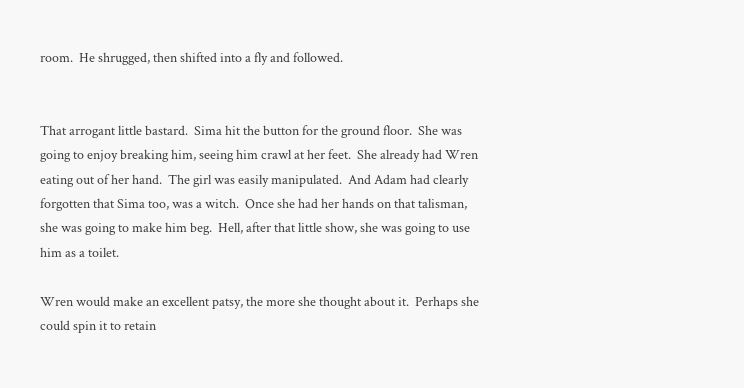room.  He shrugged, then shifted into a fly and followed.


That arrogant little bastard.  Sima hit the button for the ground floor.  She was going to enjoy breaking him, seeing him crawl at her feet.  She already had Wren eating out of her hand.  The girl was easily manipulated.  And Adam had clearly forgotten that Sima too, was a witch.  Once she had her hands on that talisman, she was going to make him beg.  Hell, after that little show, she was going to use him as a toilet.

Wren would make an excellent patsy, the more she thought about it.  Perhaps she could spin it to retain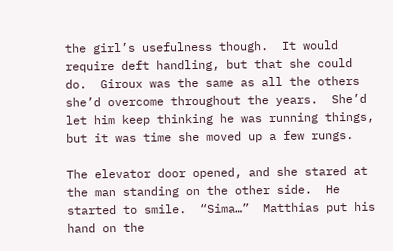the girl’s usefulness though.  It would require deft handling, but that she could do.  Giroux was the same as all the others she’d overcome throughout the years.  She’d let him keep thinking he was running things, but it was time she moved up a few rungs.

The elevator door opened, and she stared at the man standing on the other side.  He started to smile.  “Sima…”  Matthias put his hand on the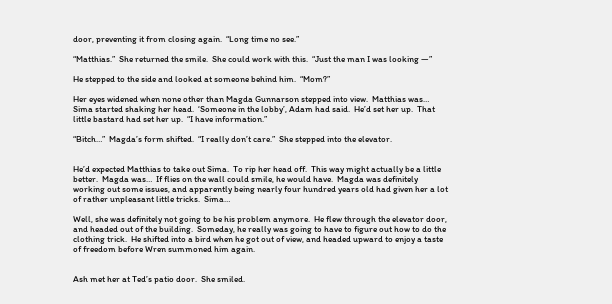door, preventing it from closing again.  “Long time no see.”

“Matthias.”  She returned the smile.  She could work with this.  “Just the man I was looking —”

He stepped to the side and looked at someone behind him.  “Mom?”

Her eyes widened when none other than Magda Gunnarson stepped into view.  Matthias was…  Sima started shaking her head.  ‘Someone in the lobby’, Adam had said.  He’d set her up.  That little bastard had set her up.  “I have information.”

“Bitch…”  Magda’s form shifted.  “I really don’t care.”  She stepped into the elevator.


He’d expected Matthias to take out Sima.  To rip her head off.  This way might actually be a little better.  Magda was…  If flies on the wall could smile, he would have.  Magda was definitely working out some issues, and apparently being nearly four hundred years old had given her a lot of rather unpleasant little tricks.  Sima…

Well, she was definitely not going to be his problem anymore.  He flew through the elevator door, and headed out of the building.  Someday, he really was going to have to figure out how to do the clothing trick.  He shifted into a bird when he got out of view, and headed upward to enjoy a taste of freedom before Wren summoned him again.


Ash met her at Ted’s patio door.  She smiled.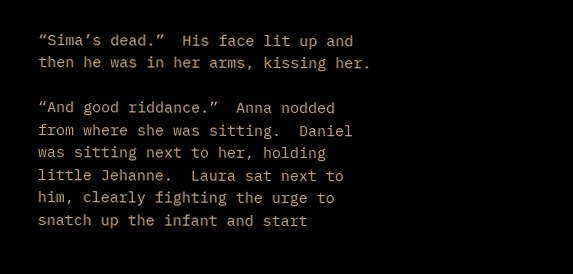“Sima’s dead.”  His face lit up and then he was in her arms, kissing her.

“And good riddance.”  Anna nodded from where she was sitting.  Daniel was sitting next to her, holding little Jehanne.  Laura sat next to him, clearly fighting the urge to snatch up the infant and start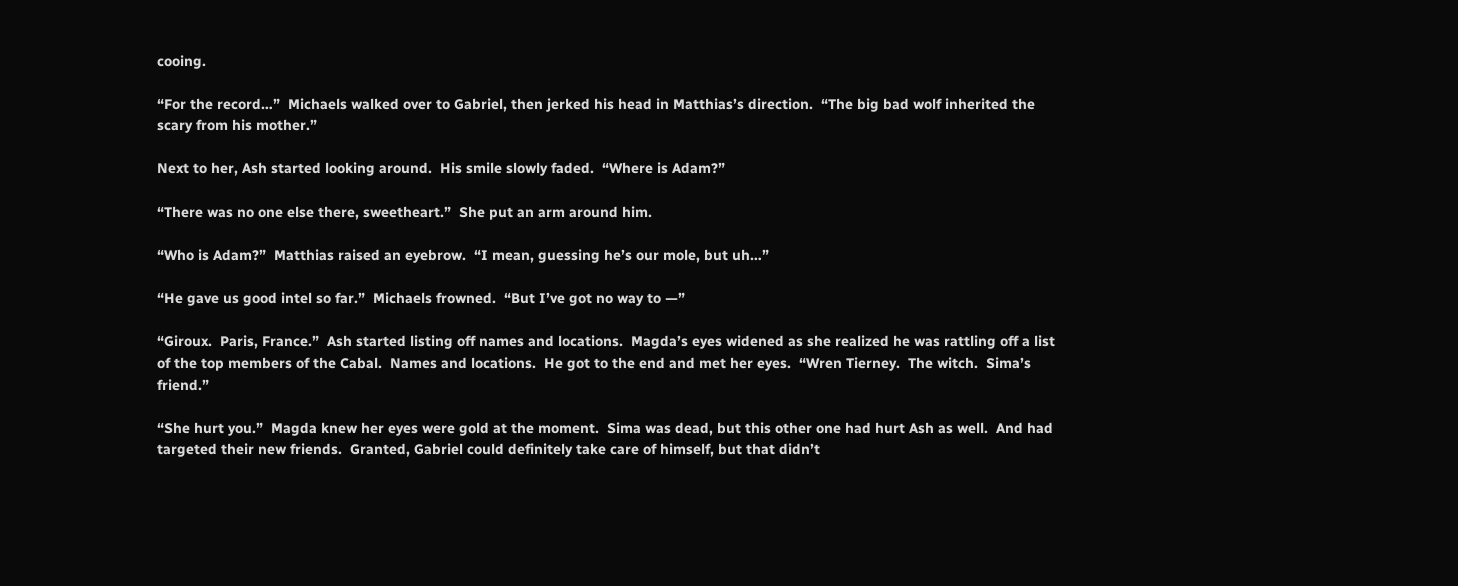cooing.

“For the record…”  Michaels walked over to Gabriel, then jerked his head in Matthias’s direction.  “The big bad wolf inherited the scary from his mother.”

Next to her, Ash started looking around.  His smile slowly faded.  “Where is Adam?”

“There was no one else there, sweetheart.”  She put an arm around him.

“Who is Adam?”  Matthias raised an eyebrow.  “I mean, guessing he’s our mole, but uh…”

“He gave us good intel so far.”  Michaels frowned.  “But I’ve got no way to —”

“Giroux.  Paris, France.”  Ash started listing off names and locations.  Magda’s eyes widened as she realized he was rattling off a list of the top members of the Cabal.  Names and locations.  He got to the end and met her eyes.  “Wren Tierney.  The witch.  Sima’s friend.”

“She hurt you.”  Magda knew her eyes were gold at the moment.  Sima was dead, but this other one had hurt Ash as well.  And had targeted their new friends.  Granted, Gabriel could definitely take care of himself, but that didn’t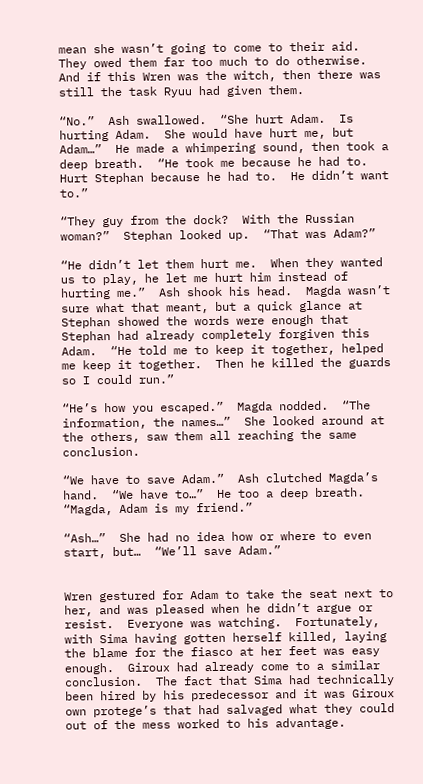mean she wasn’t going to come to their aid.  They owed them far too much to do otherwise.  And if this Wren was the witch, then there was still the task Ryuu had given them.

“No.”  Ash swallowed.  “She hurt Adam.  Is hurting Adam.  She would have hurt me, but Adam…”  He made a whimpering sound, then took a deep breath.  “He took me because he had to.  Hurt Stephan because he had to.  He didn’t want to.”

“They guy from the dock?  With the Russian woman?”  Stephan looked up.  “That was Adam?”

“He didn’t let them hurt me.  When they wanted us to play, he let me hurt him instead of hurting me.”  Ash shook his head.  Magda wasn’t sure what that meant, but a quick glance at Stephan showed the words were enough that Stephan had already completely forgiven this Adam.  “He told me to keep it together, helped me keep it together.  Then he killed the guards so I could run.”

“He’s how you escaped.”  Magda nodded.  “The information, the names…”  She looked around at the others, saw them all reaching the same conclusion.

“We have to save Adam.”  Ash clutched Magda’s hand.  “We have to…”  He too a deep breath.  “Magda, Adam is my friend.”

“Ash…”  She had no idea how or where to even start, but…  “We’ll save Adam.”


Wren gestured for Adam to take the seat next to her, and was pleased when he didn’t argue or resist.  Everyone was watching.  Fortunately, with Sima having gotten herself killed, laying the blame for the fiasco at her feet was easy enough.  Giroux had already come to a similar conclusion.  The fact that Sima had technically been hired by his predecessor and it was Giroux own protege’s that had salvaged what they could out of the mess worked to his advantage.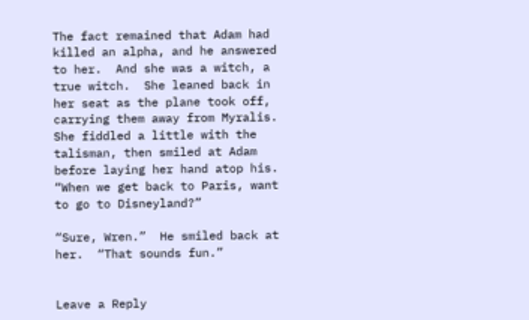The fact remained that Adam had killed an alpha, and he answered to her.  And she was a witch, a true witch.  She leaned back in her seat as the plane took off, carrying them away from Myralis.  She fiddled a little with the talisman, then smiled at Adam before laying her hand atop his.  “When we get back to Paris, want to go to Disneyland?”

“Sure, Wren.”  He smiled back at her.  “That sounds fun.”


Leave a Reply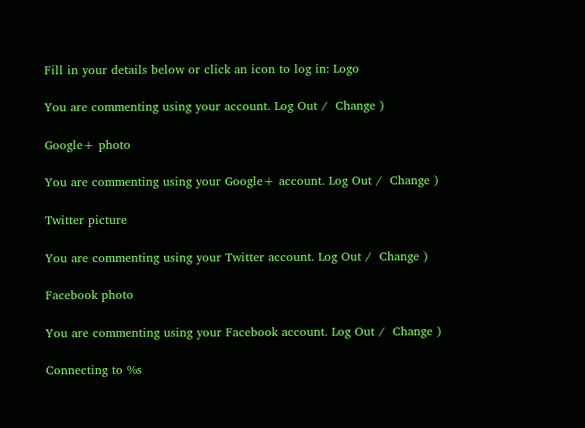Fill in your details below or click an icon to log in: Logo

You are commenting using your account. Log Out /  Change )

Google+ photo

You are commenting using your Google+ account. Log Out /  Change )

Twitter picture

You are commenting using your Twitter account. Log Out /  Change )

Facebook photo

You are commenting using your Facebook account. Log Out /  Change )

Connecting to %s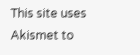This site uses Akismet to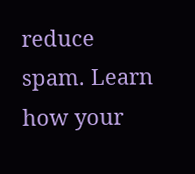reduce spam. Learn how your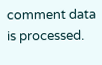comment data is processed.